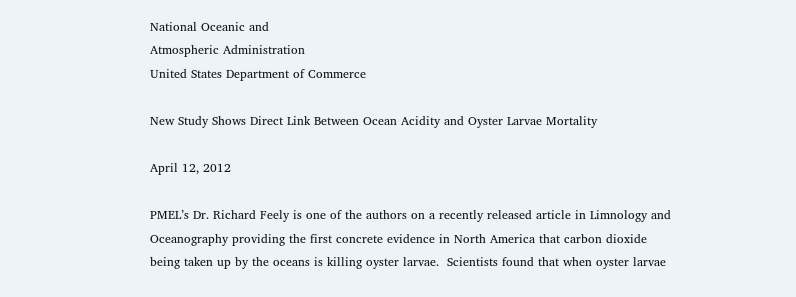National Oceanic and
Atmospheric Administration
United States Department of Commerce

New Study Shows Direct Link Between Ocean Acidity and Oyster Larvae Mortality

April 12, 2012

PMEL’s Dr. Richard Feely is one of the authors on a recently released article in Limnology and Oceanography providing the first concrete evidence in North America that carbon dioxide being taken up by the oceans is killing oyster larvae.  Scientists found that when oyster larvae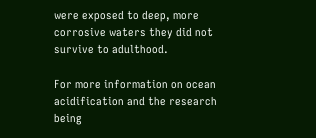were exposed to deep, more corrosive waters they did not survive to adulthood.

For more information on ocean acidification and the research being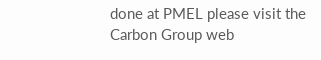done at PMEL please visit the Carbon Group web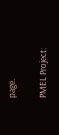page.

PMEL Project: